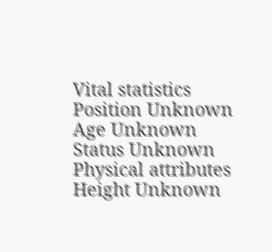Vital statistics
Position Unknown
Age Unknown
Status Unknown
Physical attributes
Height Unknown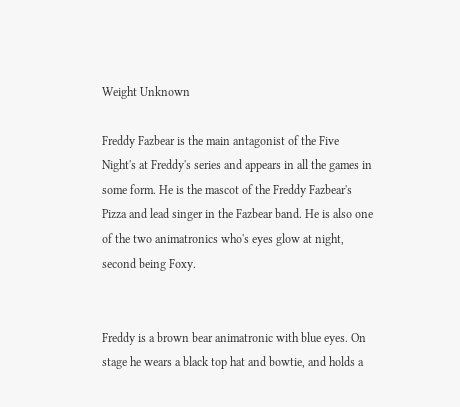Weight Unknown

Freddy Fazbear is the main antagonist of the Five Night's at Freddy's series and appears in all the games in some form. He is the mascot of the Freddy Fazbear's Pizza and lead singer in the Fazbear band. He is also one of the two animatronics who's eyes glow at night, second being Foxy.


Freddy is a brown bear animatronic with blue eyes. On stage he wears a black top hat and bowtie, and holds a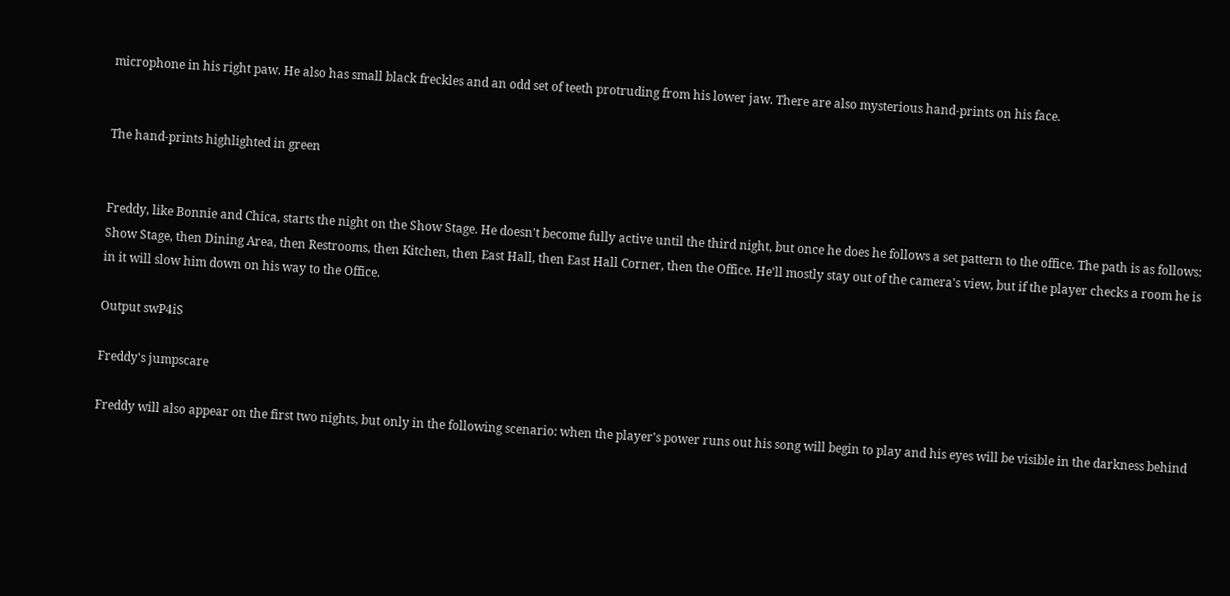microphone in his right paw. He also has small black freckles and an odd set of teeth protruding from his lower jaw. There are also mysterious hand-prints on his face.


The hand-prints highlighted in green


Freddy, like Bonnie and Chica, starts the night on the Show Stage. He doesn't become fully active until the third night, but once he does he follows a set pattern to the office. The path is as follows: Show Stage, then Dining Area, then Restrooms, then Kitchen, then East Hall, then East Hall Corner, then the Office. He'll mostly stay out of the camera's view, but if the player checks a room he is in it will slow him down on his way to the Office.

Output swP4iS

Freddy's jumpscare

Freddy will also appear on the first two nights, but only in the following scenario: when the player's power runs out his song will begin to play and his eyes will be visible in the darkness behind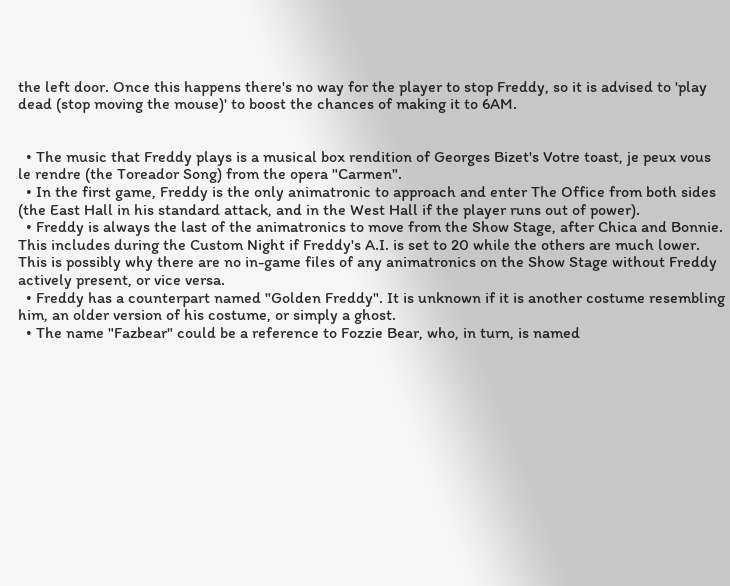the left door. Once this happens there's no way for the player to stop Freddy, so it is advised to 'play dead (stop moving the mouse)' to boost the chances of making it to 6AM.


  • The music that Freddy plays is a musical box rendition of Georges Bizet's Votre toast, je peux vous le rendre (the Toreador Song) from the opera "Carmen".
  • In the first game, Freddy is the only animatronic to approach and enter The Office from both sides (the East Hall in his standard attack, and in the West Hall if the player runs out of power).
  • Freddy is always the last of the animatronics to move from the Show Stage, after Chica and Bonnie. This includes during the Custom Night if Freddy's A.I. is set to 20 while the others are much lower. This is possibly why there are no in-game files of any animatronics on the Show Stage without Freddy actively present, or vice versa.
  • Freddy has a counterpart named "Golden Freddy". It is unknown if it is another costume resembling him, an older version of his costume, or simply a ghost.
  • The name "Fazbear" could be a reference to Fozzie Bear, who, in turn, is named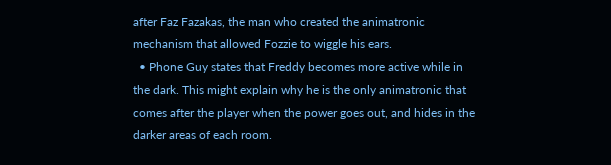after Faz Fazakas, the man who created the animatronic mechanism that allowed Fozzie to wiggle his ears.
  • Phone Guy states that Freddy becomes more active while in the dark. This might explain why he is the only animatronic that comes after the player when the power goes out, and hides in the darker areas of each room.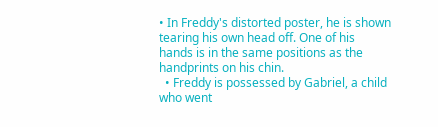• In Freddy's distorted poster, he is shown tearing his own head off. One of his hands is in the same positions as the handprints on his chin.
  • Freddy is possessed by Gabriel, a child who went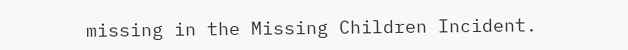missing in the Missing Children Incident.